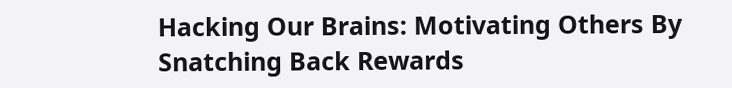Hacking Our Brains: Motivating Others By Snatching Back Rewards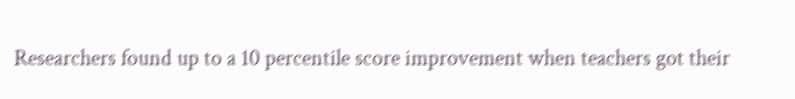Researchers found up to a 10 percentile score improvement when teachers got their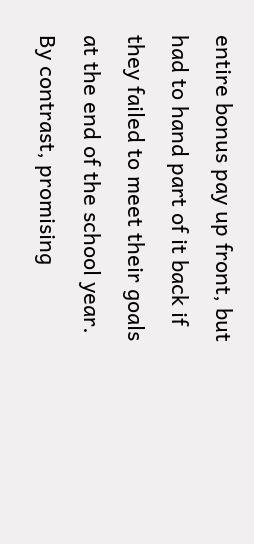entire bonus pay up front, but had to hand part of it back if they failed to meet their goals at the end of the school year. By contrast, promising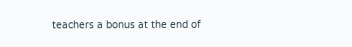teachers a bonus at the end of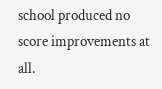school produced no score improvements at all.